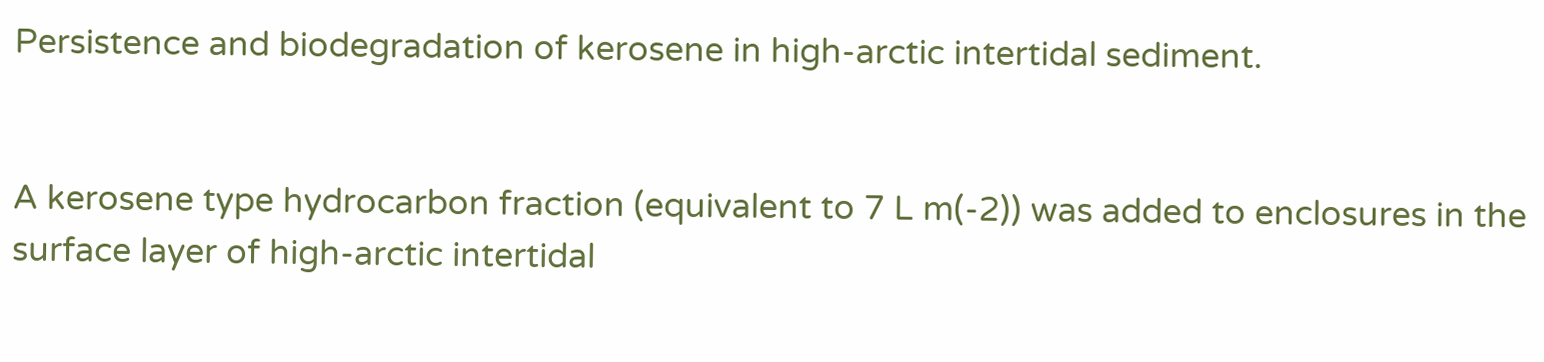Persistence and biodegradation of kerosene in high-arctic intertidal sediment.


A kerosene type hydrocarbon fraction (equivalent to 7 L m(-2)) was added to enclosures in the surface layer of high-arctic intertidal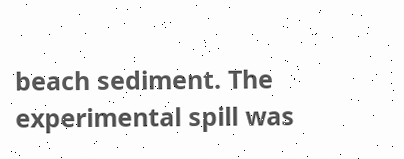beach sediment. The experimental spill was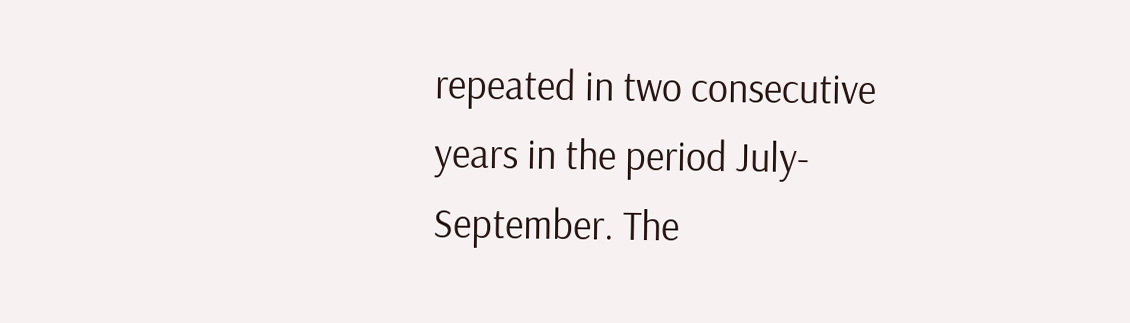repeated in two consecutive years in the period July-September. The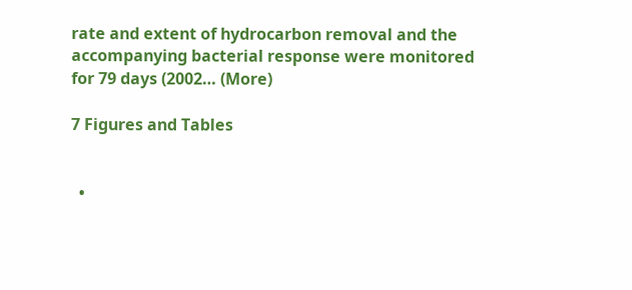rate and extent of hydrocarbon removal and the accompanying bacterial response were monitored for 79 days (2002… (More)

7 Figures and Tables


  •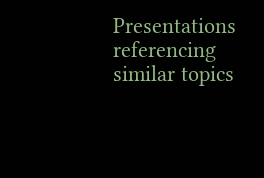Presentations referencing similar topics